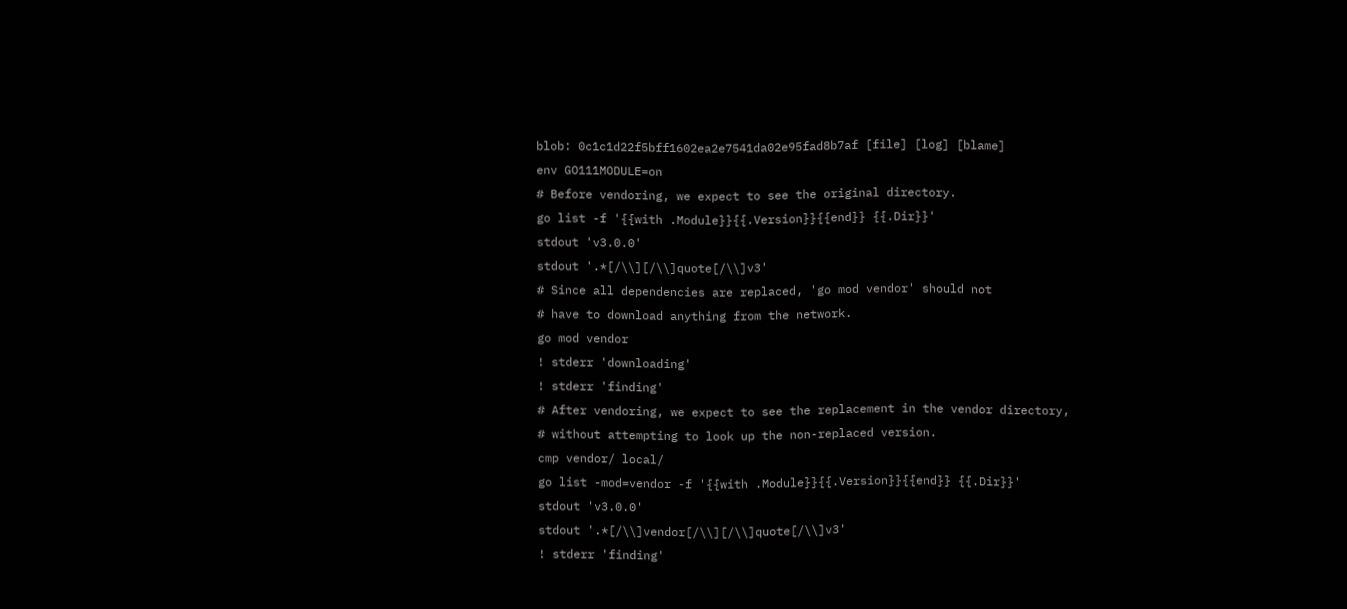blob: 0c1c1d22f5bff1602ea2e7541da02e95fad8b7af [file] [log] [blame]
env GO111MODULE=on
# Before vendoring, we expect to see the original directory.
go list -f '{{with .Module}}{{.Version}}{{end}} {{.Dir}}'
stdout 'v3.0.0'
stdout '.*[/\\][/\\]quote[/\\]v3'
# Since all dependencies are replaced, 'go mod vendor' should not
# have to download anything from the network.
go mod vendor
! stderr 'downloading'
! stderr 'finding'
# After vendoring, we expect to see the replacement in the vendor directory,
# without attempting to look up the non-replaced version.
cmp vendor/ local/
go list -mod=vendor -f '{{with .Module}}{{.Version}}{{end}} {{.Dir}}'
stdout 'v3.0.0'
stdout '.*[/\\]vendor[/\\][/\\]quote[/\\]v3'
! stderr 'finding'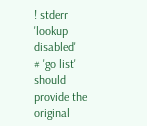! stderr 'lookup disabled'
# 'go list' should provide the original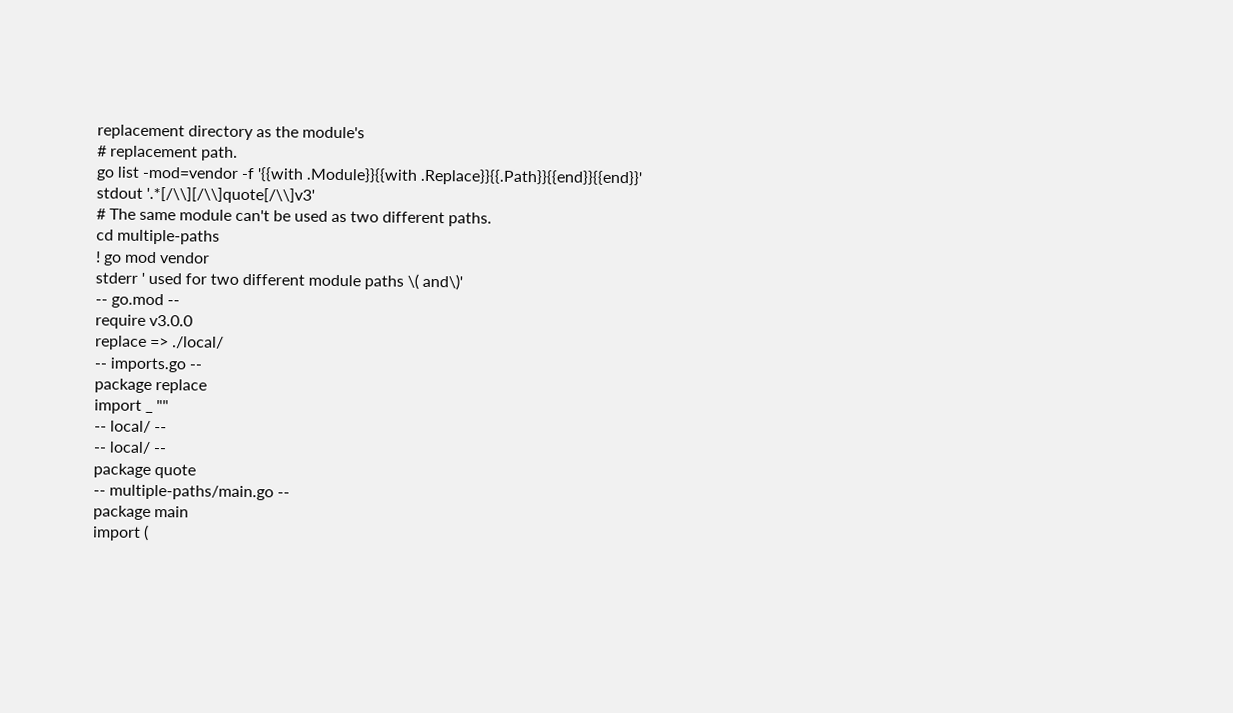replacement directory as the module's
# replacement path.
go list -mod=vendor -f '{{with .Module}}{{with .Replace}}{{.Path}}{{end}}{{end}}'
stdout '.*[/\\][/\\]quote[/\\]v3'
# The same module can't be used as two different paths.
cd multiple-paths
! go mod vendor
stderr ' used for two different module paths \( and\)'
-- go.mod --
require v3.0.0
replace => ./local/
-- imports.go --
package replace
import _ ""
-- local/ --
-- local/ --
package quote
-- multiple-paths/main.go --
package main
import (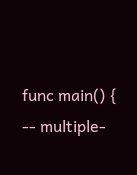func main() {
-- multiple-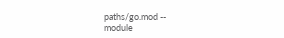paths/go.mod --
module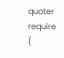quoter
require (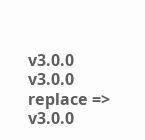v3.0.0 v3.0.0
replace => v3.0.0